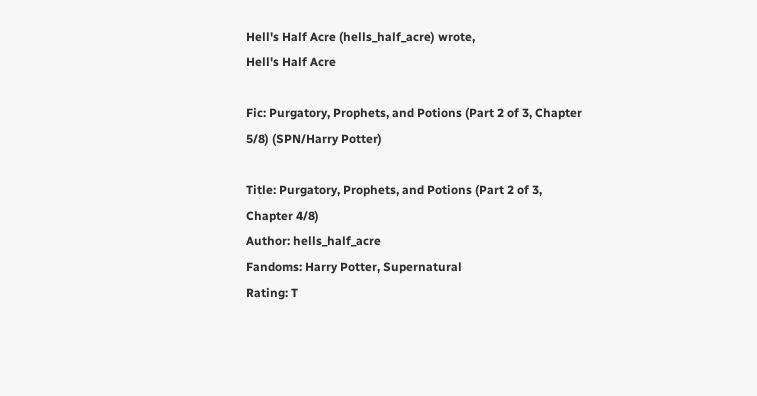Hell's Half Acre (hells_half_acre) wrote,
Hell's Half Acre

Fic: Purgatory, Prophets, and Potions (Part 2 of 3, Chapter 5/8) (SPN/Harry Potter)

Title: Purgatory, Prophets, and Potions (Part 2 of 3, Chapter 4/8)
Author: hells_half_acre
Fandoms: Harry Potter, Supernatural
Rating: T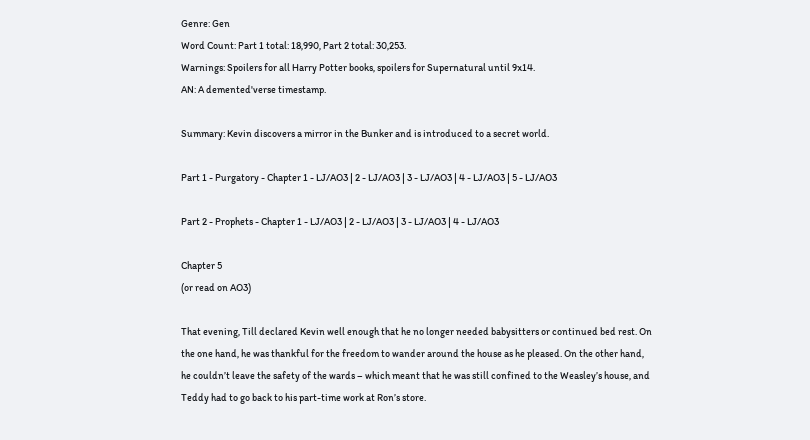Genre: Gen
Word Count: Part 1 total: 18,990, Part 2 total: 30,253.
Warnings: Spoilers for all Harry Potter books, spoilers for Supernatural until 9x14.
AN: A demented'verse timestamp.

Summary: Kevin discovers a mirror in the Bunker and is introduced to a secret world.

Part 1 - Purgatory - Chapter 1 - LJ/AO3 | 2 - LJ/AO3 | 3 - LJ/AO3 | 4 - LJ/AO3 | 5 - LJ/AO3

Part 2 - Prophets - Chapter 1 - LJ/AO3 | 2 - LJ/AO3 | 3 - LJ/AO3 | 4 - LJ/AO3

Chapter 5
(or read on AO3)

That evening, Till declared Kevin well enough that he no longer needed babysitters or continued bed rest. On the one hand, he was thankful for the freedom to wander around the house as he pleased. On the other hand, he couldn’t leave the safety of the wards – which meant that he was still confined to the Weasley’s house, and Teddy had to go back to his part-time work at Ron’s store.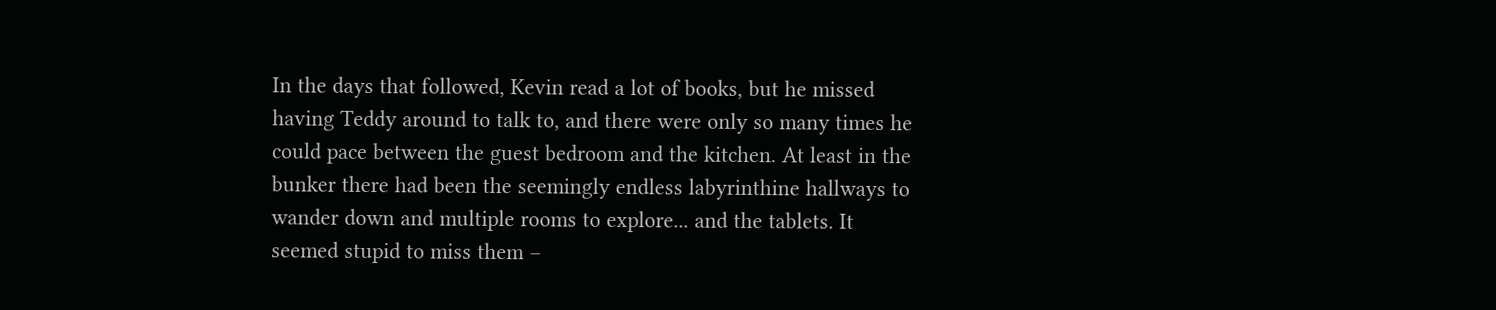In the days that followed, Kevin read a lot of books, but he missed having Teddy around to talk to, and there were only so many times he could pace between the guest bedroom and the kitchen. At least in the bunker there had been the seemingly endless labyrinthine hallways to wander down and multiple rooms to explore... and the tablets. It seemed stupid to miss them –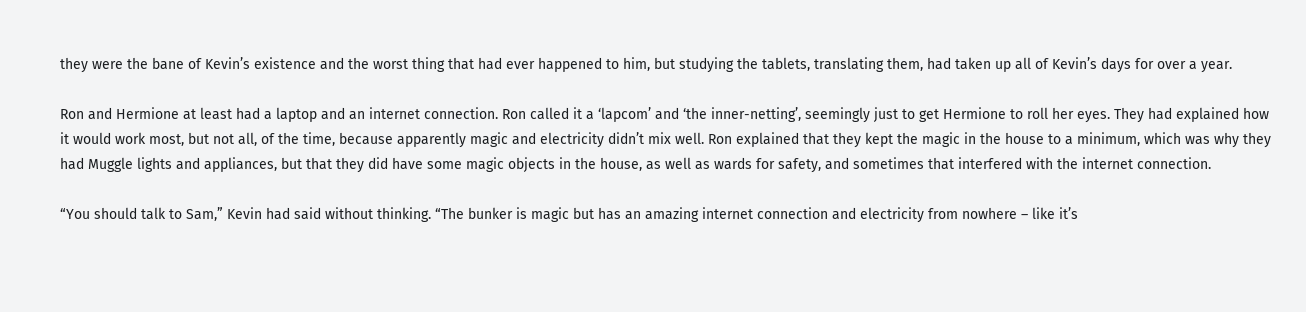they were the bane of Kevin’s existence and the worst thing that had ever happened to him, but studying the tablets, translating them, had taken up all of Kevin’s days for over a year.

Ron and Hermione at least had a laptop and an internet connection. Ron called it a ‘lapcom’ and ‘the inner-netting’, seemingly just to get Hermione to roll her eyes. They had explained how it would work most, but not all, of the time, because apparently magic and electricity didn’t mix well. Ron explained that they kept the magic in the house to a minimum, which was why they had Muggle lights and appliances, but that they did have some magic objects in the house, as well as wards for safety, and sometimes that interfered with the internet connection.

“You should talk to Sam,” Kevin had said without thinking. “The bunker is magic but has an amazing internet connection and electricity from nowhere – like it’s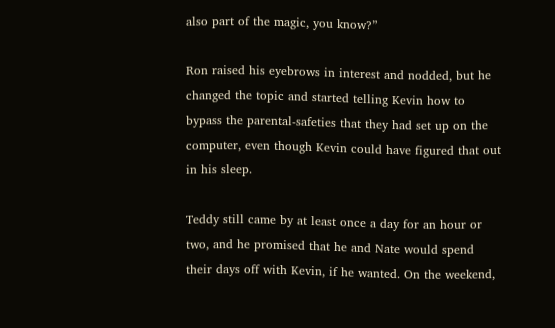also part of the magic, you know?”

Ron raised his eyebrows in interest and nodded, but he changed the topic and started telling Kevin how to bypass the parental-safeties that they had set up on the computer, even though Kevin could have figured that out in his sleep.

Teddy still came by at least once a day for an hour or two, and he promised that he and Nate would spend their days off with Kevin, if he wanted. On the weekend,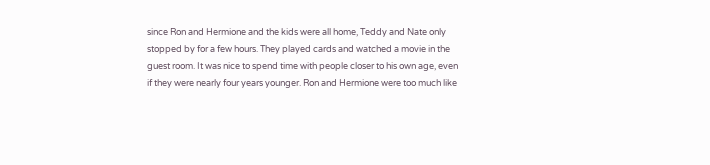since Ron and Hermione and the kids were all home, Teddy and Nate only stopped by for a few hours. They played cards and watched a movie in the guest room. It was nice to spend time with people closer to his own age, even if they were nearly four years younger. Ron and Hermione were too much like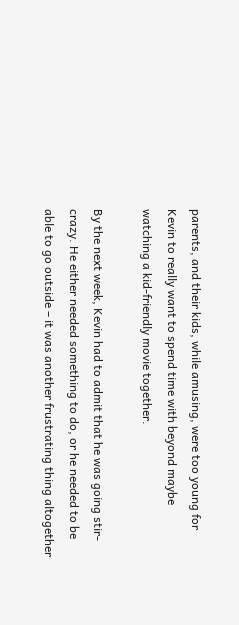parents, and their kids, while amusing, were too young for Kevin to really want to spend time with beyond maybe watching a kid-friendly movie together.

By the next week, Kevin had to admit that he was going stir-crazy. He either needed something to do, or he needed to be able to go outside – it was another frustrating thing altogether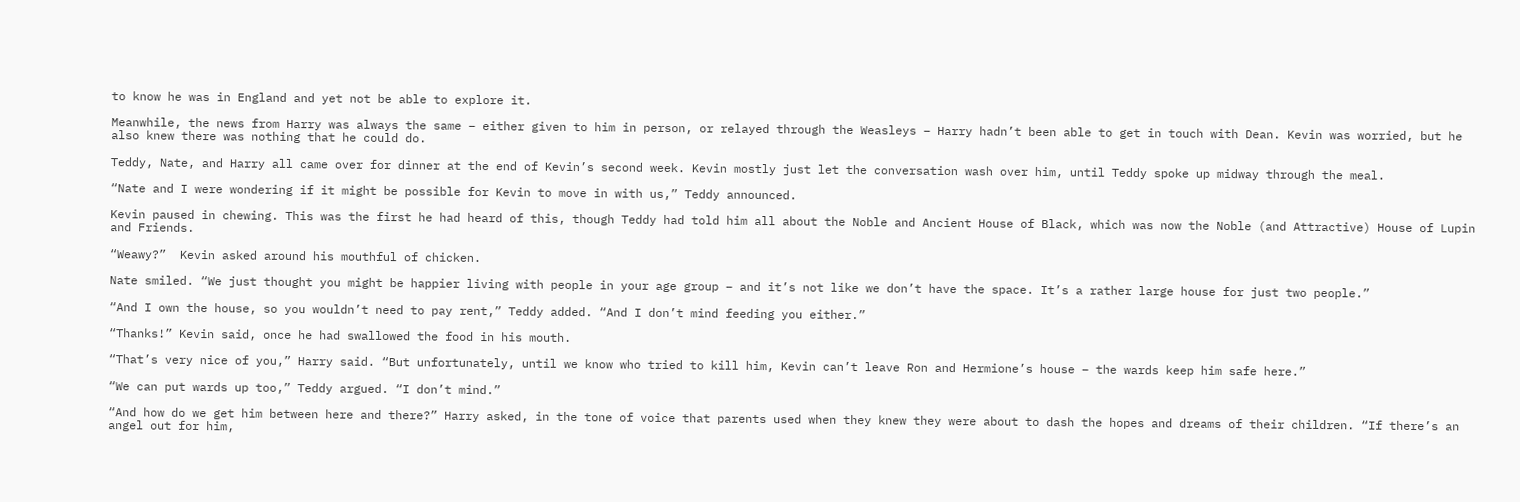to know he was in England and yet not be able to explore it.

Meanwhile, the news from Harry was always the same – either given to him in person, or relayed through the Weasleys – Harry hadn’t been able to get in touch with Dean. Kevin was worried, but he also knew there was nothing that he could do.

Teddy, Nate, and Harry all came over for dinner at the end of Kevin’s second week. Kevin mostly just let the conversation wash over him, until Teddy spoke up midway through the meal.

“Nate and I were wondering if it might be possible for Kevin to move in with us,” Teddy announced.

Kevin paused in chewing. This was the first he had heard of this, though Teddy had told him all about the Noble and Ancient House of Black, which was now the Noble (and Attractive) House of Lupin and Friends.

“Weawy?”  Kevin asked around his mouthful of chicken.

Nate smiled. “We just thought you might be happier living with people in your age group – and it’s not like we don’t have the space. It’s a rather large house for just two people.”

“And I own the house, so you wouldn’t need to pay rent,” Teddy added. “And I don’t mind feeding you either.”

“Thanks!” Kevin said, once he had swallowed the food in his mouth.

“That’s very nice of you,” Harry said. “But unfortunately, until we know who tried to kill him, Kevin can’t leave Ron and Hermione’s house – the wards keep him safe here.”

“We can put wards up too,” Teddy argued. “I don’t mind.”

“And how do we get him between here and there?” Harry asked, in the tone of voice that parents used when they knew they were about to dash the hopes and dreams of their children. “If there’s an angel out for him,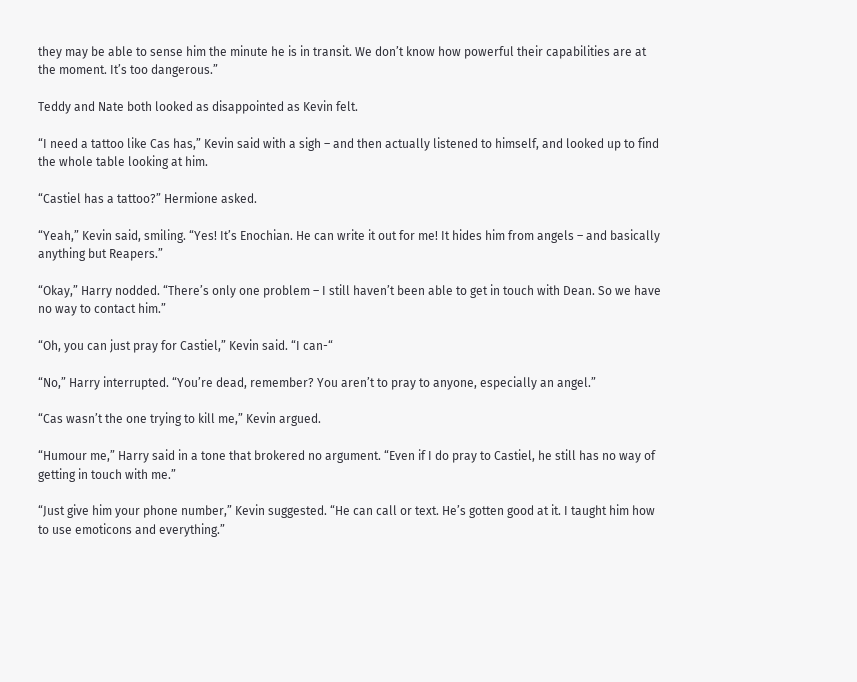they may be able to sense him the minute he is in transit. We don’t know how powerful their capabilities are at the moment. It’s too dangerous.”

Teddy and Nate both looked as disappointed as Kevin felt.

“I need a tattoo like Cas has,” Kevin said with a sigh – and then actually listened to himself, and looked up to find the whole table looking at him.

“Castiel has a tattoo?” Hermione asked.

“Yeah,” Kevin said, smiling. “Yes! It’s Enochian. He can write it out for me! It hides him from angels – and basically anything but Reapers.”

“Okay,” Harry nodded. “There’s only one problem – I still haven’t been able to get in touch with Dean. So we have no way to contact him.”

“Oh, you can just pray for Castiel,” Kevin said. “I can-“

“No,” Harry interrupted. “You’re dead, remember? You aren’t to pray to anyone, especially an angel.”

“Cas wasn’t the one trying to kill me,” Kevin argued.

“Humour me,” Harry said in a tone that brokered no argument. “Even if I do pray to Castiel, he still has no way of getting in touch with me.”

“Just give him your phone number,” Kevin suggested. “He can call or text. He’s gotten good at it. I taught him how to use emoticons and everything.”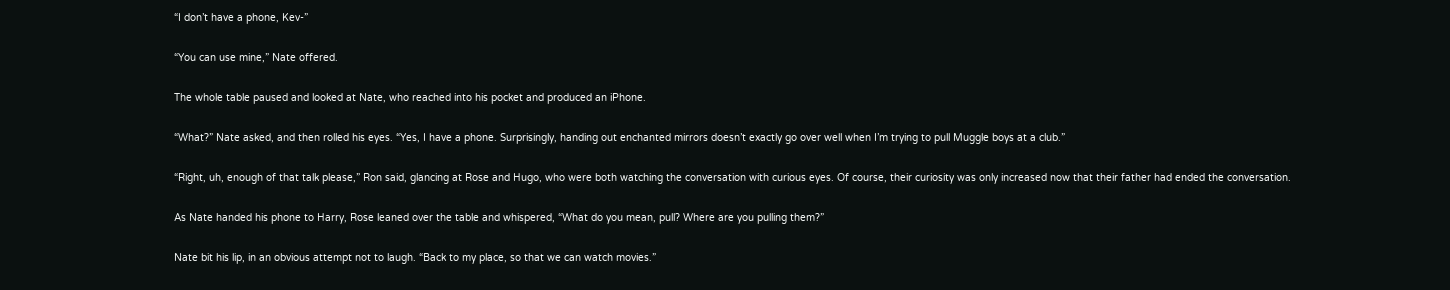“I don’t have a phone, Kev-”

“You can use mine,” Nate offered.

The whole table paused and looked at Nate, who reached into his pocket and produced an iPhone.

“What?” Nate asked, and then rolled his eyes. “Yes, I have a phone. Surprisingly, handing out enchanted mirrors doesn’t exactly go over well when I’m trying to pull Muggle boys at a club.”

“Right, uh, enough of that talk please,” Ron said, glancing at Rose and Hugo, who were both watching the conversation with curious eyes. Of course, their curiosity was only increased now that their father had ended the conversation.

As Nate handed his phone to Harry, Rose leaned over the table and whispered, “What do you mean, pull? Where are you pulling them?”

Nate bit his lip, in an obvious attempt not to laugh. “Back to my place, so that we can watch movies.”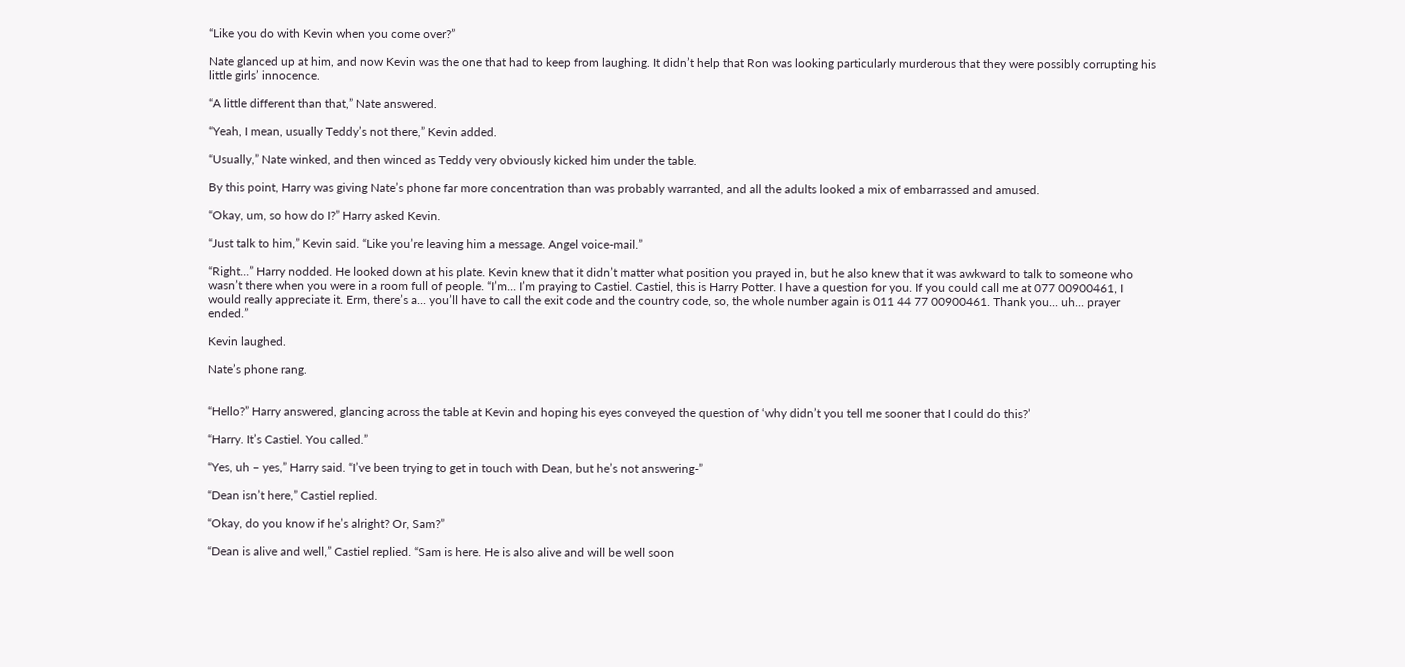“Like you do with Kevin when you come over?”

Nate glanced up at him, and now Kevin was the one that had to keep from laughing. It didn’t help that Ron was looking particularly murderous that they were possibly corrupting his little girls’ innocence.

“A little different than that,” Nate answered.

“Yeah, I mean, usually Teddy’s not there,” Kevin added.

“Usually,” Nate winked, and then winced as Teddy very obviously kicked him under the table.

By this point, Harry was giving Nate’s phone far more concentration than was probably warranted, and all the adults looked a mix of embarrassed and amused.

“Okay, um, so how do I?” Harry asked Kevin.

“Just talk to him,” Kevin said. “Like you’re leaving him a message. Angel voice-mail.”

“Right...” Harry nodded. He looked down at his plate. Kevin knew that it didn’t matter what position you prayed in, but he also knew that it was awkward to talk to someone who wasn’t there when you were in a room full of people. “I’m... I’m praying to Castiel. Castiel, this is Harry Potter. I have a question for you. If you could call me at 077 00900461, I would really appreciate it. Erm, there’s a... you’ll have to call the exit code and the country code, so, the whole number again is 011 44 77 00900461. Thank you... uh... prayer ended.”

Kevin laughed.

Nate’s phone rang.


“Hello?” Harry answered, glancing across the table at Kevin and hoping his eyes conveyed the question of ‘why didn’t you tell me sooner that I could do this?’

“Harry. It’s Castiel. You called.”

“Yes, uh – yes,” Harry said. “I’ve been trying to get in touch with Dean, but he’s not answering-”

“Dean isn’t here,” Castiel replied.

“Okay, do you know if he’s alright? Or, Sam?”

“Dean is alive and well,” Castiel replied. “Sam is here. He is also alive and will be well soon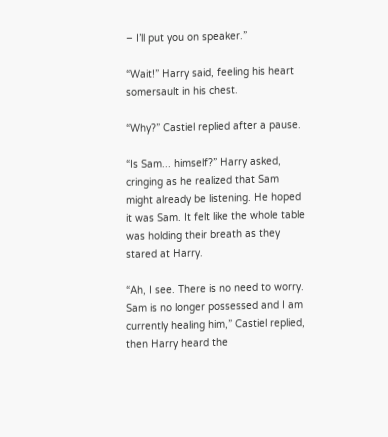– I’ll put you on speaker.”

“Wait!” Harry said, feeling his heart somersault in his chest.

“Why?” Castiel replied after a pause.

“Is Sam... himself?” Harry asked, cringing as he realized that Sam might already be listening. He hoped it was Sam. It felt like the whole table was holding their breath as they stared at Harry.

“Ah, I see. There is no need to worry. Sam is no longer possessed and I am currently healing him,” Castiel replied, then Harry heard the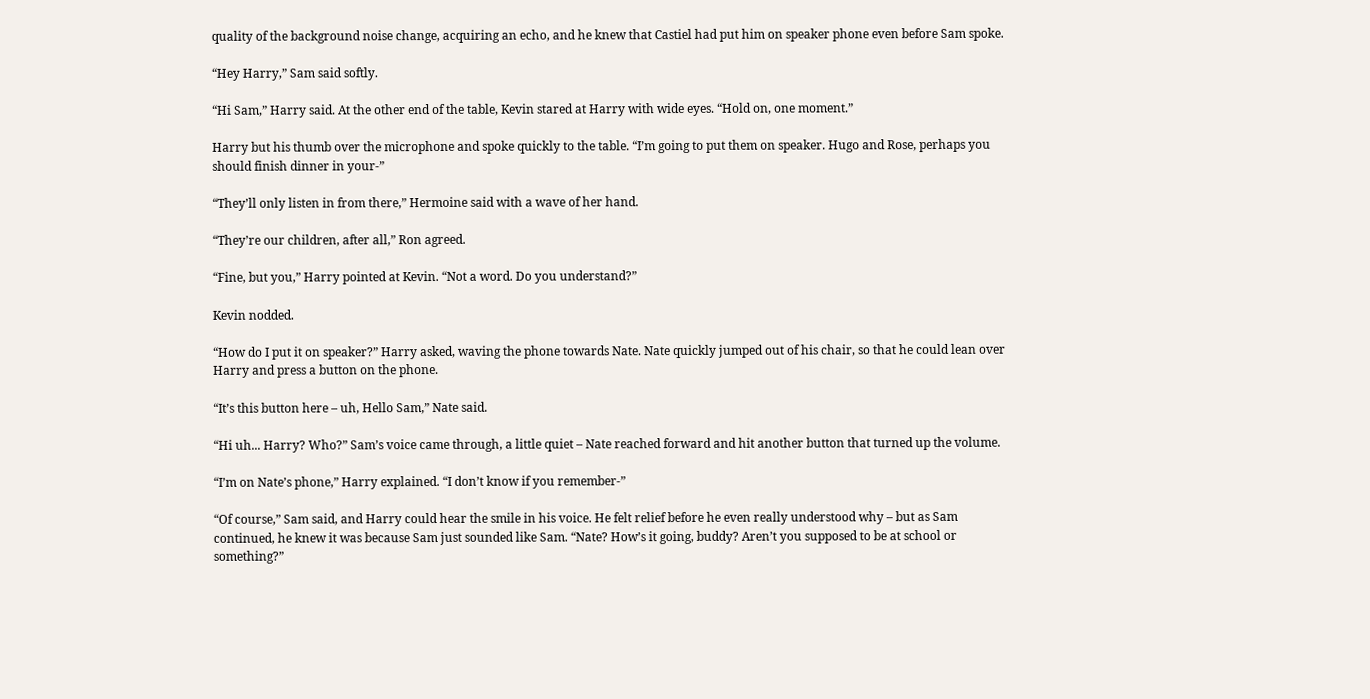quality of the background noise change, acquiring an echo, and he knew that Castiel had put him on speaker phone even before Sam spoke.

“Hey Harry,” Sam said softly.

“Hi Sam,” Harry said. At the other end of the table, Kevin stared at Harry with wide eyes. “Hold on, one moment.”

Harry but his thumb over the microphone and spoke quickly to the table. “I’m going to put them on speaker. Hugo and Rose, perhaps you should finish dinner in your-”

“They’ll only listen in from there,” Hermoine said with a wave of her hand.

“They’re our children, after all,” Ron agreed.

“Fine, but you,” Harry pointed at Kevin. “Not a word. Do you understand?”

Kevin nodded.

“How do I put it on speaker?” Harry asked, waving the phone towards Nate. Nate quickly jumped out of his chair, so that he could lean over Harry and press a button on the phone.

“It’s this button here – uh, Hello Sam,” Nate said.

“Hi uh... Harry? Who?” Sam’s voice came through, a little quiet – Nate reached forward and hit another button that turned up the volume.

“I’m on Nate’s phone,” Harry explained. “I don’t know if you remember-”

“Of course,” Sam said, and Harry could hear the smile in his voice. He felt relief before he even really understood why – but as Sam continued, he knew it was because Sam just sounded like Sam. “Nate? How’s it going, buddy? Aren’t you supposed to be at school or something?”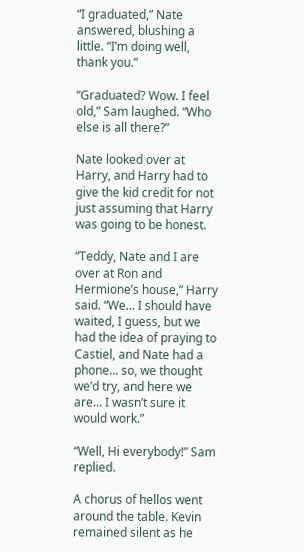“I graduated,” Nate answered, blushing a little. “I’m doing well, thank you.”

“Graduated? Wow. I feel old,” Sam laughed. “Who else is all there?”

Nate looked over at Harry, and Harry had to give the kid credit for not just assuming that Harry was going to be honest.

“Teddy, Nate and I are over at Ron and Hermione’s house,” Harry said. “We... I should have waited, I guess, but we had the idea of praying to Castiel, and Nate had a phone... so, we thought we’d try, and here we are... I wasn’t sure it would work.”

“Well, Hi everybody!” Sam replied.

A chorus of hellos went around the table. Kevin remained silent as he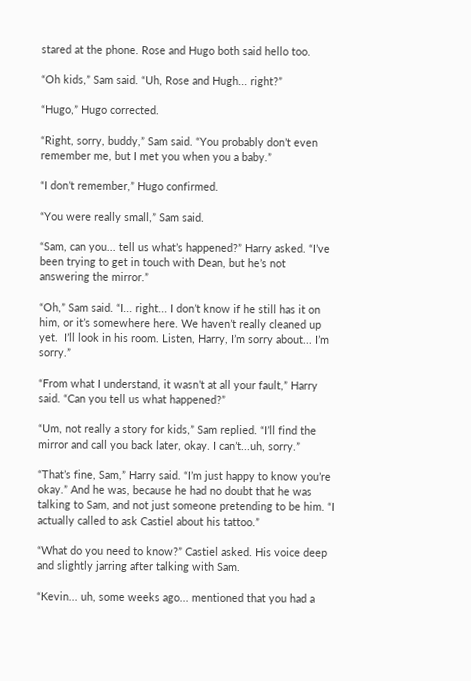stared at the phone. Rose and Hugo both said hello too.

“Oh kids,” Sam said. “Uh, Rose and Hugh... right?”

“Hugo,” Hugo corrected.

“Right, sorry, buddy,” Sam said. “You probably don’t even remember me, but I met you when you a baby.”

“I don’t remember,” Hugo confirmed.

“You were really small,” Sam said.

“Sam, can you... tell us what’s happened?” Harry asked. “I’ve been trying to get in touch with Dean, but he’s not answering the mirror.”

“Oh,” Sam said. “I... right... I don’t know if he still has it on him, or it’s somewhere here. We haven’t really cleaned up yet.  I’ll look in his room. Listen, Harry, I’m sorry about... I’m sorry.”

“From what I understand, it wasn’t at all your fault,” Harry said. “Can you tell us what happened?”

“Um, not really a story for kids,” Sam replied. “I’ll find the mirror and call you back later, okay. I can’t...uh, sorry.”

“That’s fine, Sam,” Harry said. “I’m just happy to know you’re okay.” And he was, because he had no doubt that he was talking to Sam, and not just someone pretending to be him. “I actually called to ask Castiel about his tattoo.”

“What do you need to know?” Castiel asked. His voice deep and slightly jarring after talking with Sam.

“Kevin... uh, some weeks ago... mentioned that you had a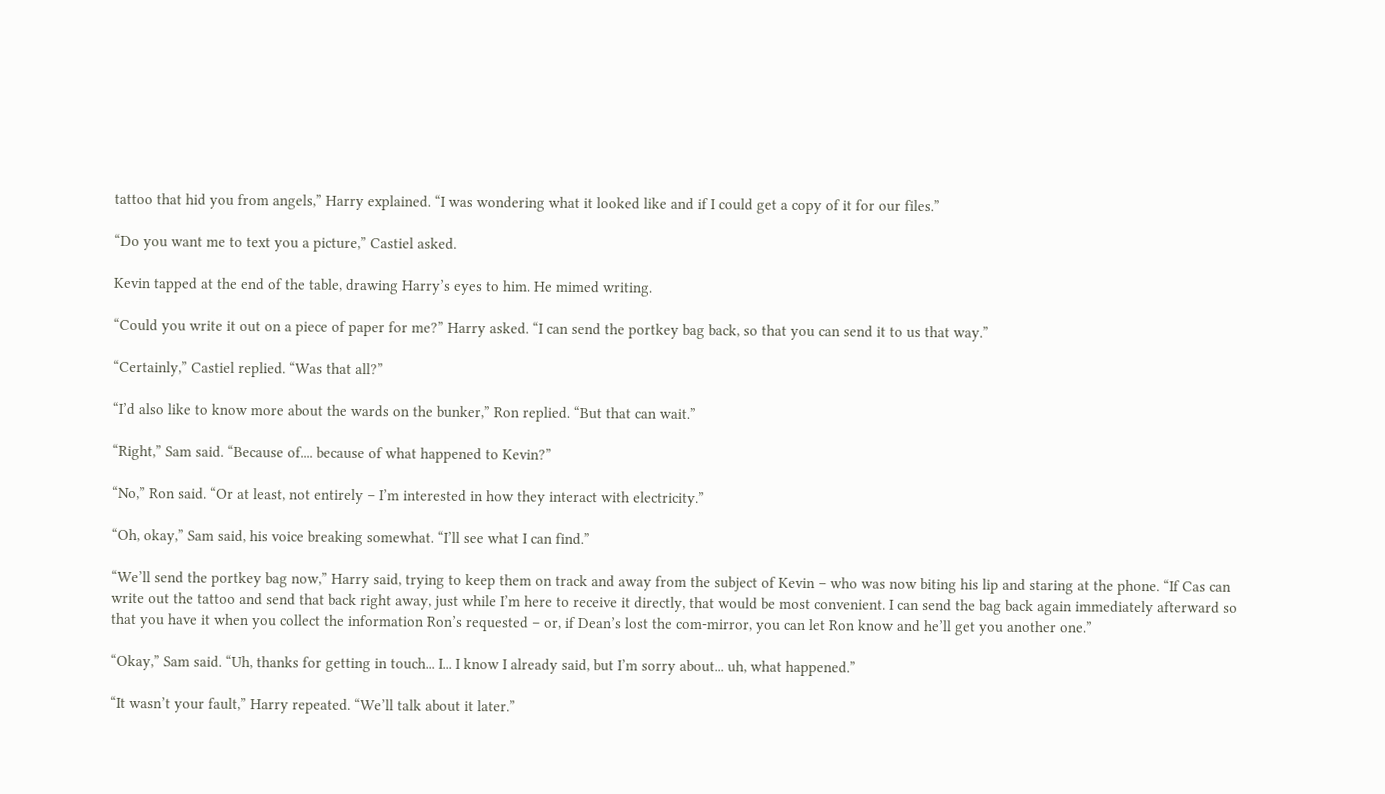tattoo that hid you from angels,” Harry explained. “I was wondering what it looked like and if I could get a copy of it for our files.”

“Do you want me to text you a picture,” Castiel asked.

Kevin tapped at the end of the table, drawing Harry’s eyes to him. He mimed writing.

“Could you write it out on a piece of paper for me?” Harry asked. “I can send the portkey bag back, so that you can send it to us that way.”

“Certainly,” Castiel replied. “Was that all?”

“I’d also like to know more about the wards on the bunker,” Ron replied. “But that can wait.”

“Right,” Sam said. “Because of.... because of what happened to Kevin?”

“No,” Ron said. “Or at least, not entirely – I’m interested in how they interact with electricity.”

“Oh, okay,” Sam said, his voice breaking somewhat. “I’ll see what I can find.”

“We’ll send the portkey bag now,” Harry said, trying to keep them on track and away from the subject of Kevin – who was now biting his lip and staring at the phone. “If Cas can write out the tattoo and send that back right away, just while I’m here to receive it directly, that would be most convenient. I can send the bag back again immediately afterward so that you have it when you collect the information Ron’s requested – or, if Dean’s lost the com-mirror, you can let Ron know and he’ll get you another one.”

“Okay,” Sam said. “Uh, thanks for getting in touch... I... I know I already said, but I’m sorry about... uh, what happened.”

“It wasn’t your fault,” Harry repeated. “We’ll talk about it later.”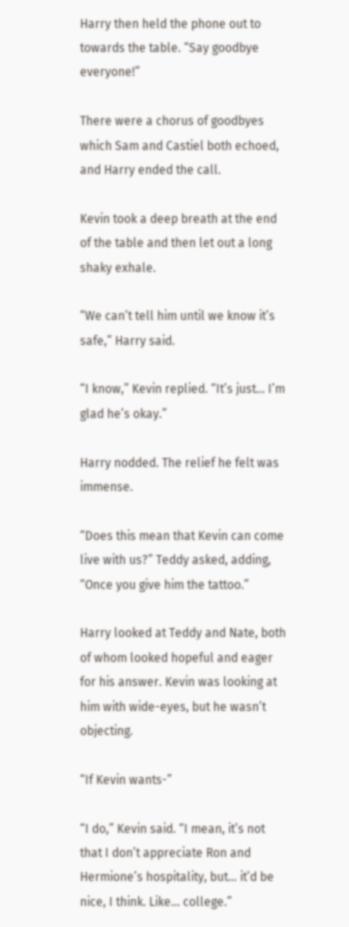Harry then held the phone out to towards the table. “Say goodbye everyone!”

There were a chorus of goodbyes which Sam and Castiel both echoed, and Harry ended the call.

Kevin took a deep breath at the end of the table and then let out a long shaky exhale.

“We can’t tell him until we know it’s safe,” Harry said.

“I know,” Kevin replied. “It’s just... I’m glad he’s okay.”

Harry nodded. The relief he felt was immense.

“Does this mean that Kevin can come live with us?” Teddy asked, adding, “Once you give him the tattoo.”

Harry looked at Teddy and Nate, both of whom looked hopeful and eager for his answer. Kevin was looking at him with wide-eyes, but he wasn’t objecting.

“If Kevin wants-”

“I do,” Kevin said. “I mean, it’s not that I don’t appreciate Ron and Hermione’s hospitality, but... it’d be nice, I think. Like... college.”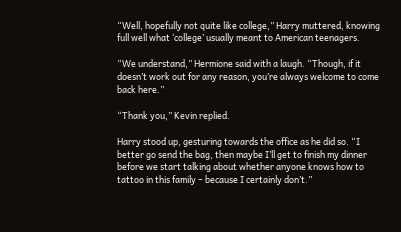“Well, hopefully not quite like college,” Harry muttered, knowing full well what ‘college’ usually meant to American teenagers.

“We understand,” Hermione said with a laugh. “Though, if it doesn’t work out for any reason, you’re always welcome to come back here.”

“Thank you,” Kevin replied.

Harry stood up, gesturing towards the office as he did so. “I better go send the bag, then maybe I’ll get to finish my dinner before we start talking about whether anyone knows how to tattoo in this family – because I certainly don’t.”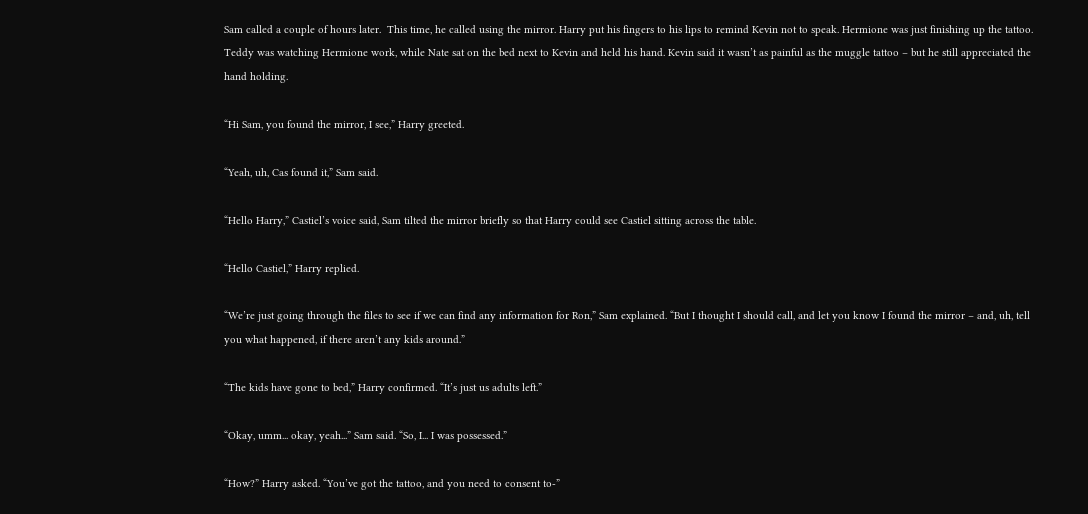Sam called a couple of hours later.  This time, he called using the mirror. Harry put his fingers to his lips to remind Kevin not to speak. Hermione was just finishing up the tattoo.  Teddy was watching Hermione work, while Nate sat on the bed next to Kevin and held his hand. Kevin said it wasn’t as painful as the muggle tattoo – but he still appreciated the hand holding.

“Hi Sam, you found the mirror, I see,” Harry greeted.

“Yeah, uh, Cas found it,” Sam said.

“Hello Harry,” Castiel’s voice said, Sam tilted the mirror briefly so that Harry could see Castiel sitting across the table.

“Hello Castiel,” Harry replied.

“We’re just going through the files to see if we can find any information for Ron,” Sam explained. “But I thought I should call, and let you know I found the mirror – and, uh, tell you what happened, if there aren’t any kids around.”

“The kids have gone to bed,” Harry confirmed. “It’s just us adults left.”

“Okay, umm... okay, yeah...” Sam said. “So, I... I was possessed.”

“How?” Harry asked. “You’ve got the tattoo, and you need to consent to-”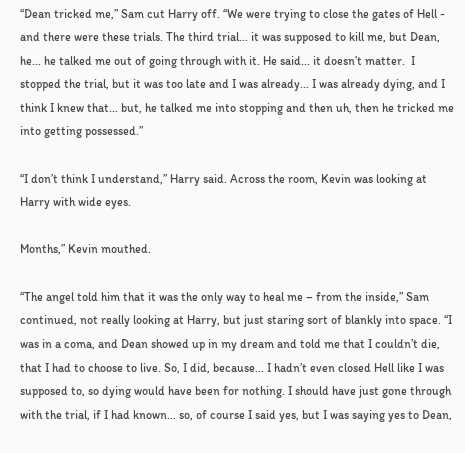“Dean tricked me,” Sam cut Harry off. “We were trying to close the gates of Hell - and there were these trials. The third trial... it was supposed to kill me, but Dean, he... he talked me out of going through with it. He said... it doesn’t matter.  I stopped the trial, but it was too late and I was already... I was already dying, and I think I knew that... but, he talked me into stopping and then uh, then he tricked me into getting possessed.”

“I don’t think I understand,” Harry said. Across the room, Kevin was looking at Harry with wide eyes.

Months,” Kevin mouthed.

“The angel told him that it was the only way to heal me – from the inside,” Sam continued, not really looking at Harry, but just staring sort of blankly into space. “I was in a coma, and Dean showed up in my dream and told me that I couldn’t die, that I had to choose to live. So, I did, because... I hadn’t even closed Hell like I was supposed to, so dying would have been for nothing. I should have just gone through with the trial, if I had known... so, of course I said yes, but I was saying yes to Dean,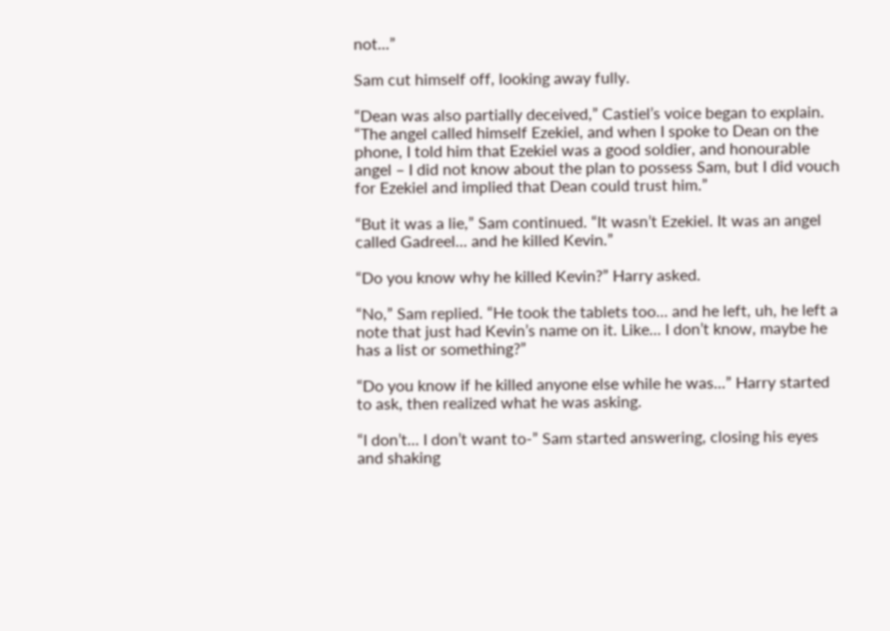not...”

Sam cut himself off, looking away fully.

“Dean was also partially deceived,” Castiel’s voice began to explain. “The angel called himself Ezekiel, and when I spoke to Dean on the phone, I told him that Ezekiel was a good soldier, and honourable angel – I did not know about the plan to possess Sam, but I did vouch for Ezekiel and implied that Dean could trust him.”

“But it was a lie,” Sam continued. “It wasn’t Ezekiel. It was an angel called Gadreel... and he killed Kevin.”

“Do you know why he killed Kevin?” Harry asked.

“No,” Sam replied. “He took the tablets too... and he left, uh, he left a note that just had Kevin’s name on it. Like... I don’t know, maybe he has a list or something?”

“Do you know if he killed anyone else while he was...” Harry started to ask, then realized what he was asking.

“I don’t... I don’t want to-” Sam started answering, closing his eyes and shaking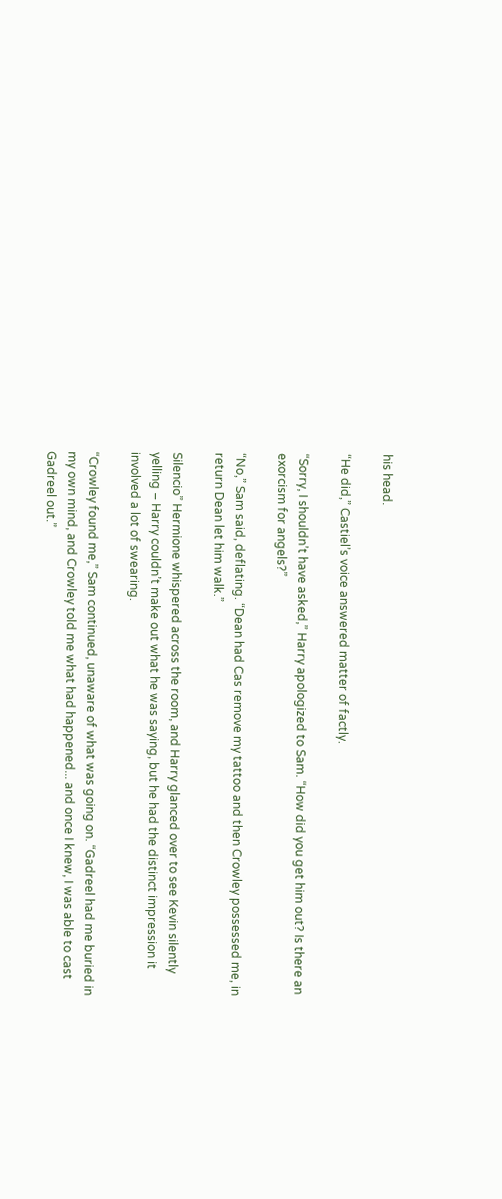his head.

“He did,” Castiel’s voice answered matter of factly.

“Sorry, I shouldn’t have asked,” Harry apologized to Sam. “How did you get him out? Is there an exorcism for angels?”

“No,” Sam said, deflating. “Dean had Cas remove my tattoo and then Crowley possessed me, in return Dean let him walk.”

Silencio” Hermione whispered across the room, and Harry glanced over to see Kevin silently yelling – Harry couldn’t make out what he was saying, but he had the distinct impression it involved a lot of swearing.

“Crowley found me,” Sam continued, unaware of what was going on. “Gadreel had me buried in my own mind, and Crowley told me what had happened... and once I knew, I was able to cast Gadreel out.”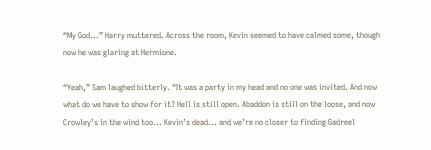“My God...” Harry muttered. Across the room, Kevin seemed to have calmed some, though now he was glaring at Hermione.

“Yeah,” Sam laughed bitterly. “It was a party in my head and no one was invited. And now what do we have to show for it? Hell is still open. Abaddon is still on the loose, and now Crowley’s in the wind too... Kevin’s dead... and we’re no closer to finding Gadreel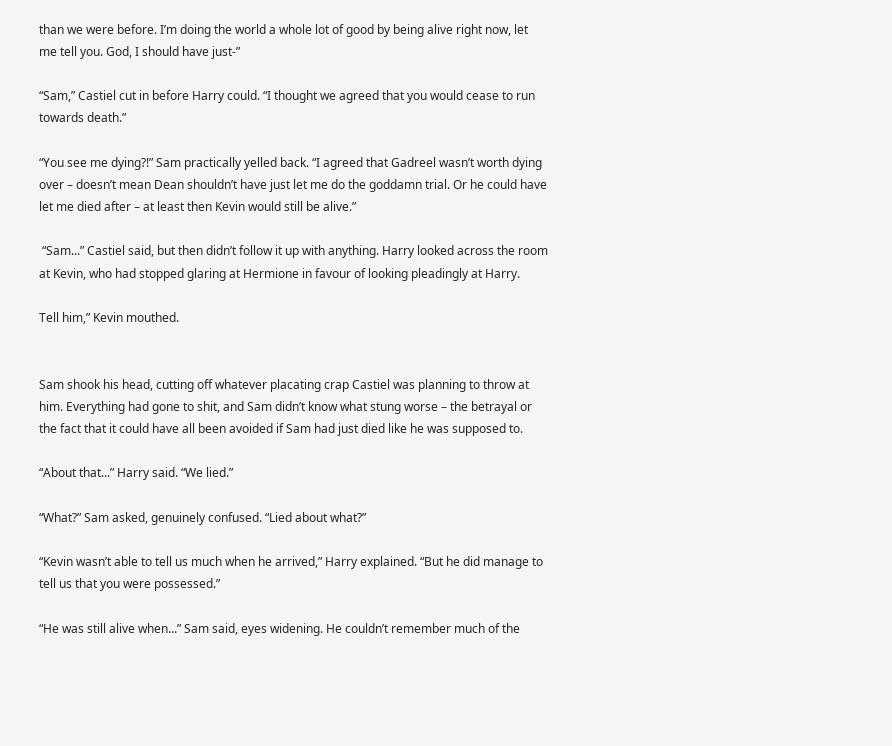than we were before. I’m doing the world a whole lot of good by being alive right now, let me tell you. God, I should have just-”

“Sam,” Castiel cut in before Harry could. “I thought we agreed that you would cease to run towards death.”

“You see me dying?!” Sam practically yelled back. “I agreed that Gadreel wasn’t worth dying over – doesn’t mean Dean shouldn’t have just let me do the goddamn trial. Or he could have let me died after – at least then Kevin would still be alive.”

 “Sam...” Castiel said, but then didn’t follow it up with anything. Harry looked across the room at Kevin, who had stopped glaring at Hermione in favour of looking pleadingly at Harry.

Tell him,” Kevin mouthed.


Sam shook his head, cutting off whatever placating crap Castiel was planning to throw at him. Everything had gone to shit, and Sam didn’t know what stung worse – the betrayal or the fact that it could have all been avoided if Sam had just died like he was supposed to.

“About that...” Harry said. “We lied.”

“What?” Sam asked, genuinely confused. “Lied about what?”

“Kevin wasn’t able to tell us much when he arrived,” Harry explained. “But he did manage to tell us that you were possessed.”

“He was still alive when...” Sam said, eyes widening. He couldn’t remember much of the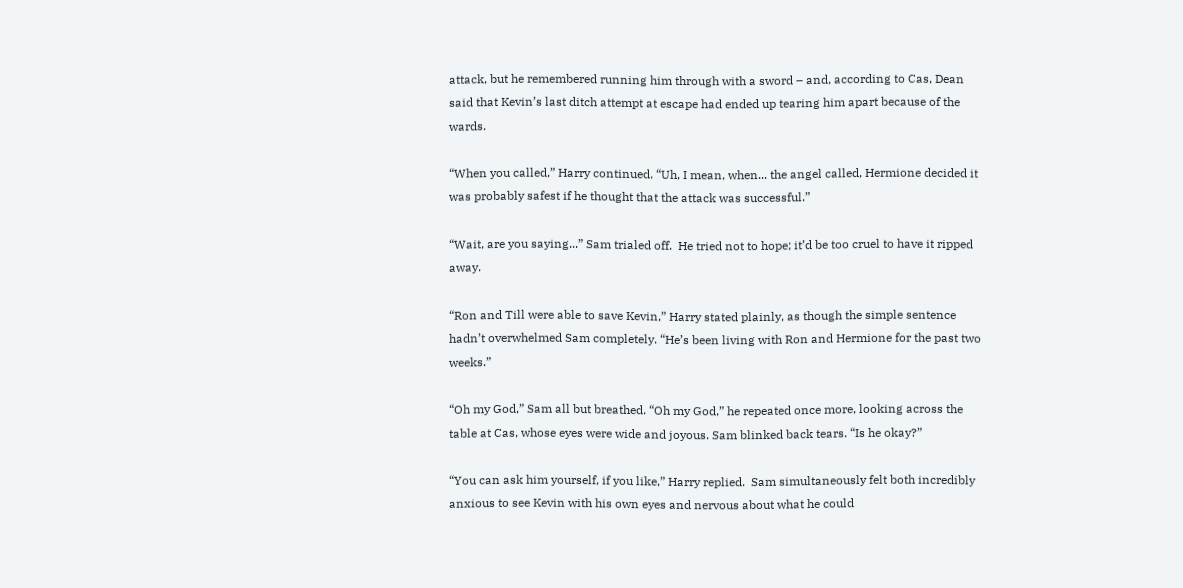attack, but he remembered running him through with a sword – and, according to Cas, Dean said that Kevin’s last ditch attempt at escape had ended up tearing him apart because of the wards.

“When you called,” Harry continued. “Uh, I mean, when... the angel called, Hermione decided it was probably safest if he thought that the attack was successful.”

“Wait, are you saying...” Sam trialed off.  He tried not to hope; it’d be too cruel to have it ripped away.

“Ron and Till were able to save Kevin,” Harry stated plainly, as though the simple sentence hadn’t overwhelmed Sam completely. “He’s been living with Ron and Hermione for the past two weeks.”

“Oh my God,” Sam all but breathed. “Oh my God,” he repeated once more, looking across the table at Cas, whose eyes were wide and joyous. Sam blinked back tears. “Is he okay?”

“You can ask him yourself, if you like,” Harry replied.  Sam simultaneously felt both incredibly anxious to see Kevin with his own eyes and nervous about what he could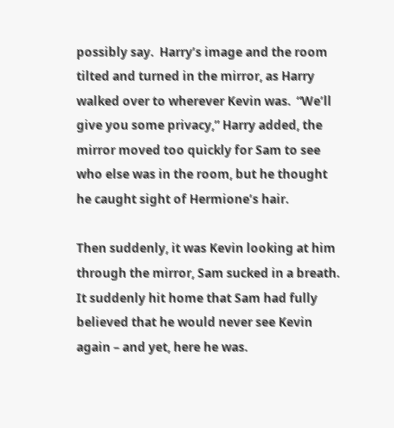possibly say.  Harry’s image and the room tilted and turned in the mirror, as Harry walked over to wherever Kevin was.  “We’ll give you some privacy,” Harry added, the mirror moved too quickly for Sam to see who else was in the room, but he thought he caught sight of Hermione’s hair.

Then suddenly, it was Kevin looking at him through the mirror, Sam sucked in a breath. It suddenly hit home that Sam had fully believed that he would never see Kevin again – and yet, here he was.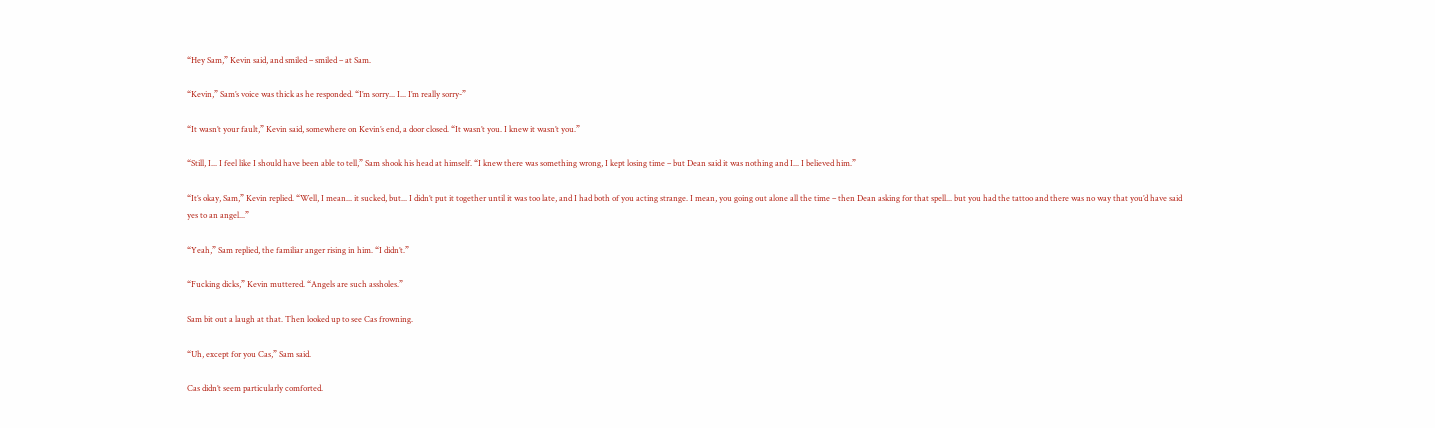“Hey Sam,” Kevin said, and smiled – smiled – at Sam.

“Kevin,” Sam’s voice was thick as he responded. “I’m sorry... I... I’m really sorry-”

“It wasn’t your fault,” Kevin said, somewhere on Kevin’s end, a door closed. “It wasn’t you. I knew it wasn’t you.”

“Still, I... I feel like I should have been able to tell,” Sam shook his head at himself. “I knew there was something wrong, I kept losing time – but Dean said it was nothing and I... I believed him.”

“It’s okay, Sam,” Kevin replied. “Well, I mean... it sucked, but... I didn’t put it together until it was too late, and I had both of you acting strange. I mean, you going out alone all the time – then Dean asking for that spell... but you had the tattoo and there was no way that you’d have said yes to an angel...”

“Yeah,” Sam replied, the familiar anger rising in him. “I didn’t.”

“Fucking dicks,” Kevin muttered. “Angels are such assholes.”

Sam bit out a laugh at that. Then looked up to see Cas frowning.

“Uh, except for you Cas,” Sam said.

Cas didn’t seem particularly comforted.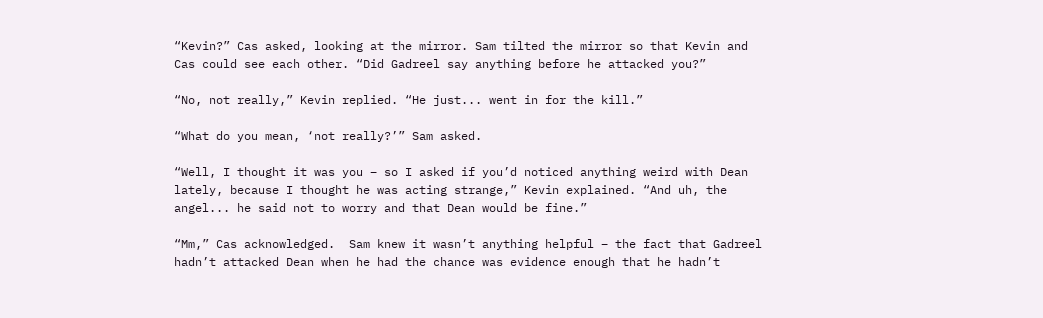“Kevin?” Cas asked, looking at the mirror. Sam tilted the mirror so that Kevin and Cas could see each other. “Did Gadreel say anything before he attacked you?”

“No, not really,” Kevin replied. “He just... went in for the kill.”

“What do you mean, ‘not really?’” Sam asked.

“Well, I thought it was you – so I asked if you’d noticed anything weird with Dean lately, because I thought he was acting strange,” Kevin explained. “And uh, the angel... he said not to worry and that Dean would be fine.”

“Mm,” Cas acknowledged.  Sam knew it wasn’t anything helpful – the fact that Gadreel hadn’t attacked Dean when he had the chance was evidence enough that he hadn’t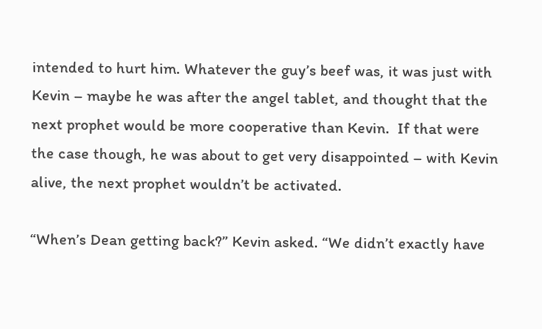intended to hurt him. Whatever the guy’s beef was, it was just with Kevin – maybe he was after the angel tablet, and thought that the next prophet would be more cooperative than Kevin.  If that were the case though, he was about to get very disappointed – with Kevin alive, the next prophet wouldn’t be activated.

“When’s Dean getting back?” Kevin asked. “We didn’t exactly have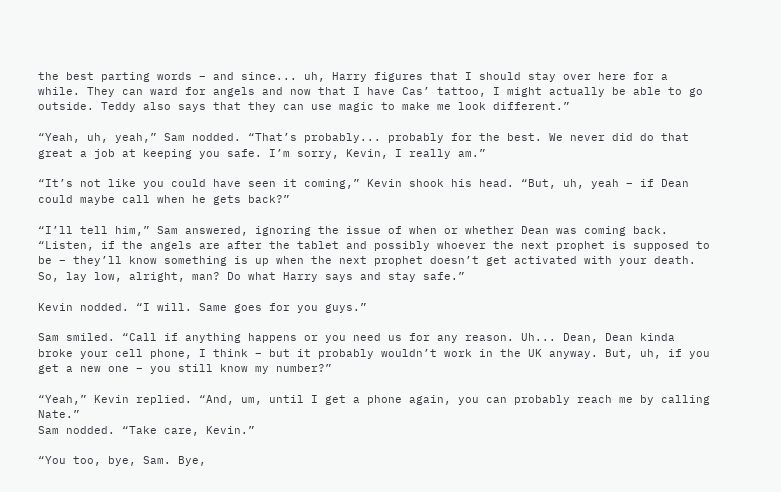the best parting words – and since... uh, Harry figures that I should stay over here for a while. They can ward for angels and now that I have Cas’ tattoo, I might actually be able to go outside. Teddy also says that they can use magic to make me look different.”

“Yeah, uh, yeah,” Sam nodded. “That’s probably... probably for the best. We never did do that great a job at keeping you safe. I’m sorry, Kevin, I really am.”

“It’s not like you could have seen it coming,” Kevin shook his head. “But, uh, yeah – if Dean could maybe call when he gets back?”

“I’ll tell him,” Sam answered, ignoring the issue of when or whether Dean was coming back. “Listen, if the angels are after the tablet and possibly whoever the next prophet is supposed to be – they’ll know something is up when the next prophet doesn’t get activated with your death. So, lay low, alright, man? Do what Harry says and stay safe.”

Kevin nodded. “I will. Same goes for you guys.”

Sam smiled. “Call if anything happens or you need us for any reason. Uh... Dean, Dean kinda broke your cell phone, I think – but it probably wouldn’t work in the UK anyway. But, uh, if you get a new one – you still know my number?”

“Yeah,” Kevin replied. “And, um, until I get a phone again, you can probably reach me by calling Nate.”
Sam nodded. “Take care, Kevin.”

“You too, bye, Sam. Bye,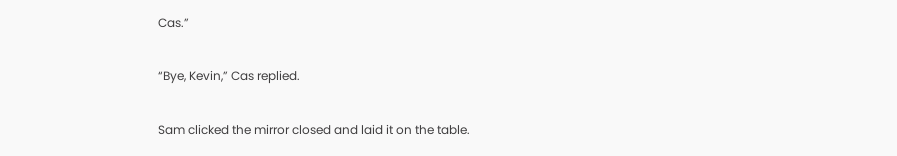Cas.”

“Bye, Kevin,” Cas replied.

Sam clicked the mirror closed and laid it on the table.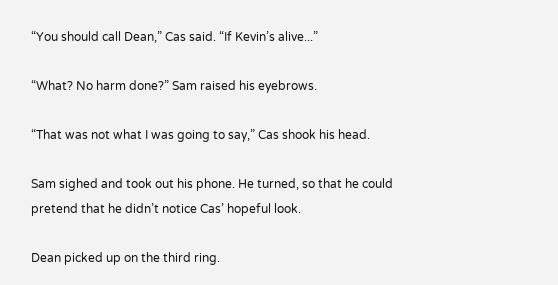“You should call Dean,” Cas said. “If Kevin’s alive...”

“What? No harm done?” Sam raised his eyebrows.

“That was not what I was going to say,” Cas shook his head.

Sam sighed and took out his phone. He turned, so that he could pretend that he didn’t notice Cas’ hopeful look.

Dean picked up on the third ring.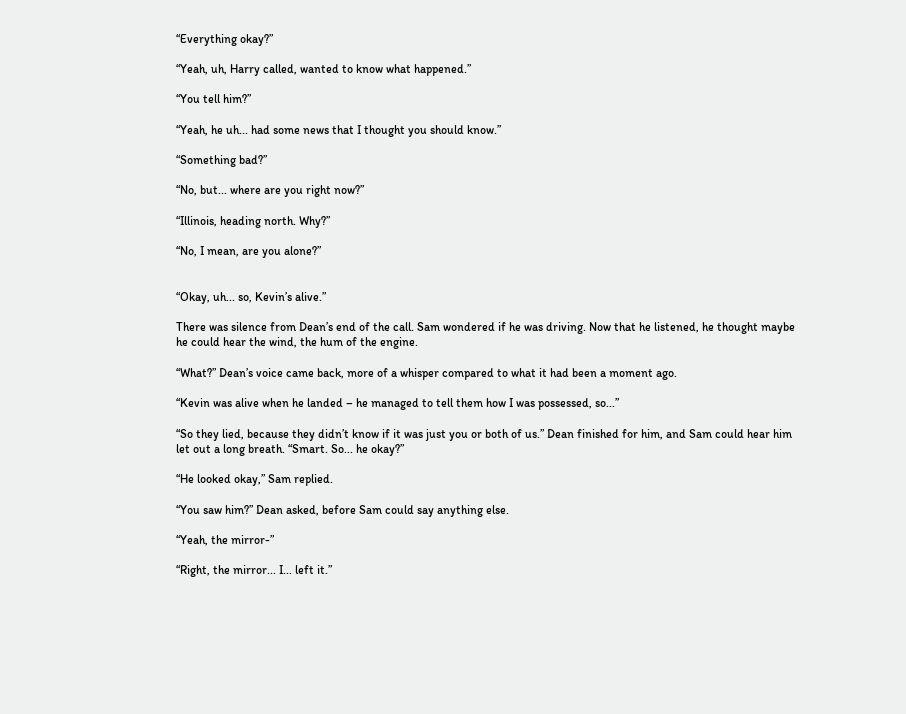“Everything okay?”

“Yeah, uh, Harry called, wanted to know what happened.”

“You tell him?”

“Yeah, he uh... had some news that I thought you should know.”

“Something bad?”

“No, but... where are you right now?”

“Illinois, heading north. Why?”

“No, I mean, are you alone?”


“Okay, uh... so, Kevin’s alive.”

There was silence from Dean’s end of the call. Sam wondered if he was driving. Now that he listened, he thought maybe he could hear the wind, the hum of the engine.

“What?” Dean’s voice came back, more of a whisper compared to what it had been a moment ago.

“Kevin was alive when he landed – he managed to tell them how I was possessed, so...”

“So they lied, because they didn’t know if it was just you or both of us.” Dean finished for him, and Sam could hear him let out a long breath. “Smart. So... he okay?”

“He looked okay,” Sam replied.

“You saw him?” Dean asked, before Sam could say anything else.

“Yeah, the mirror-”

“Right, the mirror... I... left it.”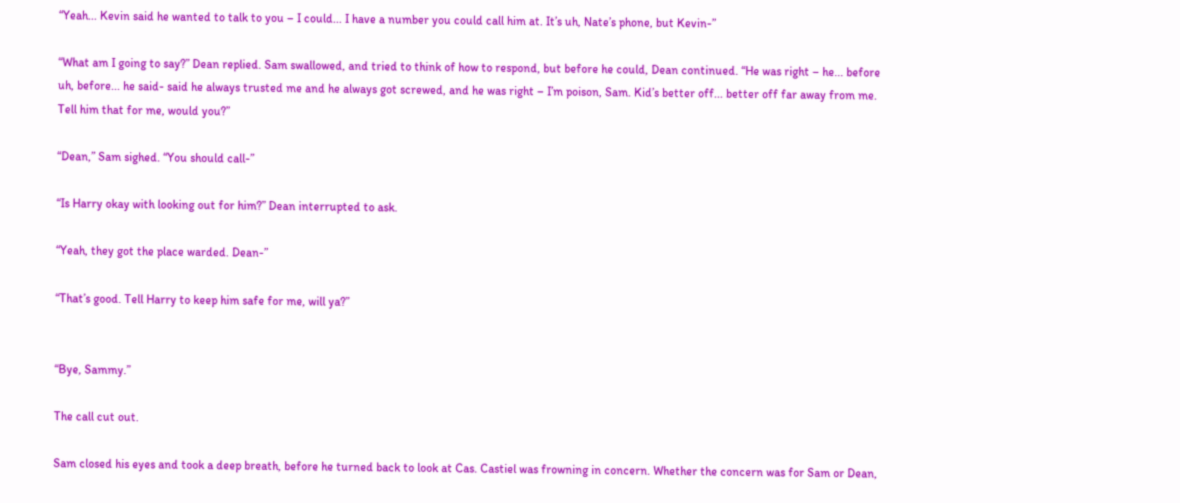“Yeah... Kevin said he wanted to talk to you – I could... I have a number you could call him at. It’s uh, Nate’s phone, but Kevin-”

“What am I going to say?” Dean replied. Sam swallowed, and tried to think of how to respond, but before he could, Dean continued. “He was right – he... before uh, before... he said- said he always trusted me and he always got screwed, and he was right – I’m poison, Sam. Kid’s better off... better off far away from me. Tell him that for me, would you?”

“Dean,” Sam sighed. “You should call-”

“Is Harry okay with looking out for him?” Dean interrupted to ask.

“Yeah, they got the place warded. Dean-”

“That’s good. Tell Harry to keep him safe for me, will ya?”


“Bye, Sammy.”

The call cut out.

Sam closed his eyes and took a deep breath, before he turned back to look at Cas. Castiel was frowning in concern. Whether the concern was for Sam or Dean,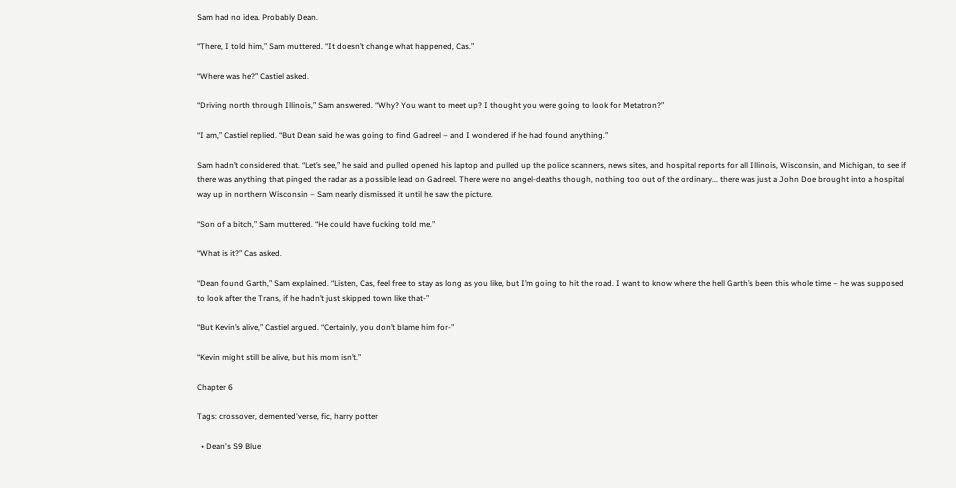Sam had no idea. Probably Dean.

“There, I told him,” Sam muttered. “It doesn’t change what happened, Cas.”

“Where was he?” Castiel asked.

“Driving north through Illinois,” Sam answered. “Why? You want to meet up? I thought you were going to look for Metatron?”

“I am,” Castiel replied. “But Dean said he was going to find Gadreel – and I wondered if he had found anything.”

Sam hadn’t considered that. “Let’s see,” he said and pulled opened his laptop and pulled up the police scanners, news sites, and hospital reports for all Illinois, Wisconsin, and Michigan, to see if there was anything that pinged the radar as a possible lead on Gadreel. There were no angel-deaths though, nothing too out of the ordinary... there was just a John Doe brought into a hospital way up in northern Wisconsin – Sam nearly dismissed it until he saw the picture.

“Son of a bitch,” Sam muttered. “He could have fucking told me.”

“What is it?” Cas asked.

“Dean found Garth,” Sam explained. “Listen, Cas, feel free to stay as long as you like, but I’m going to hit the road. I want to know where the hell Garth’s been this whole time – he was supposed to look after the Trans, if he hadn’t just skipped town like that-”

“But Kevin’s alive,” Castiel argued. “Certainly, you don’t blame him for-”

“Kevin might still be alive, but his mom isn’t.”

Chapter 6

Tags: crossover, demented'verse, fic, harry potter

  • Dean's S9 Blue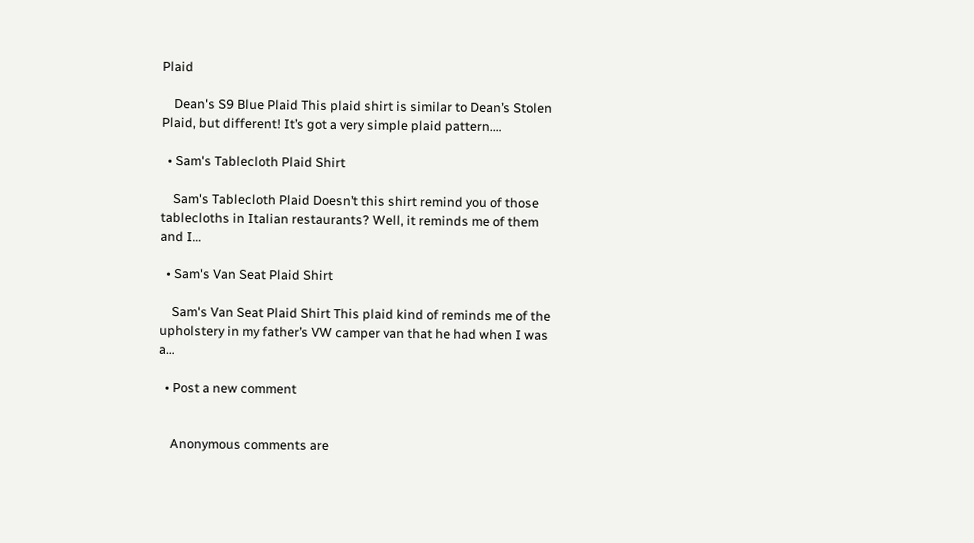Plaid

    Dean's S9 Blue Plaid This plaid shirt is similar to Dean’s Stolen Plaid, but different! It’s got a very simple plaid pattern.…

  • Sam's Tablecloth Plaid Shirt

    Sam's Tablecloth Plaid Doesn’t this shirt remind you of those tablecloths in Italian restaurants? Well, it reminds me of them and I…

  • Sam's Van Seat Plaid Shirt

    Sam's Van Seat Plaid Shirt This plaid kind of reminds me of the upholstery in my father’s VW camper van that he had when I was a…

  • Post a new comment


    Anonymous comments are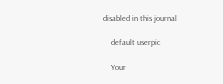disabled in this journal

    default userpic

    Your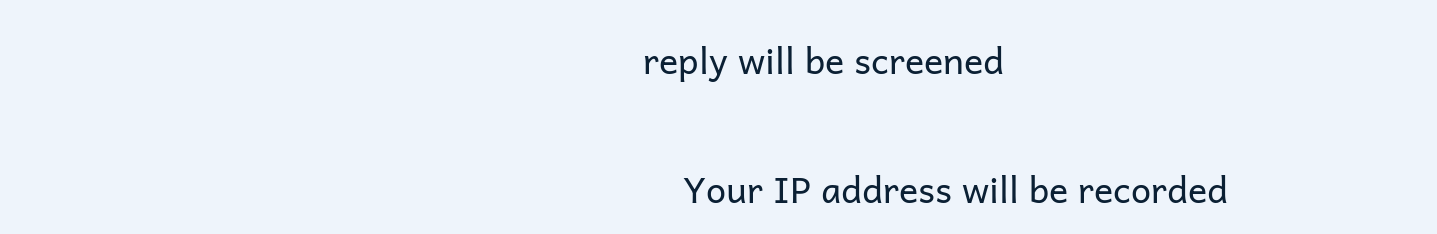reply will be screened

    Your IP address will be recorded